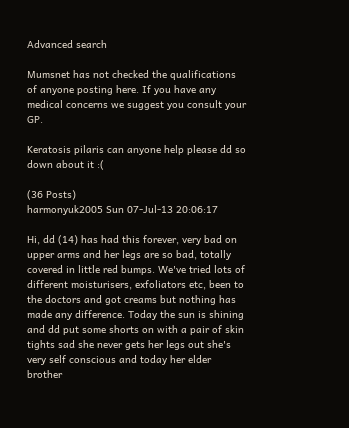Advanced search

Mumsnet has not checked the qualifications of anyone posting here. If you have any medical concerns we suggest you consult your GP.

Keratosis pilaris can anyone help please dd so down about it :(

(36 Posts)
harmonyuk2005 Sun 07-Jul-13 20:06:17

Hi, dd (14) has had this forever, very bad on upper arms and her legs are so bad, totally covered in little red bumps. We've tried lots of different moisturisers, exfoliators etc, been to the doctors and got creams but nothing has made any difference. Today the sun is shining and dd put some shorts on with a pair of skin tights sad she never gets her legs out she's very self conscious and today her elder brother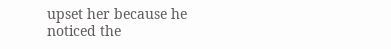upset her because he noticed the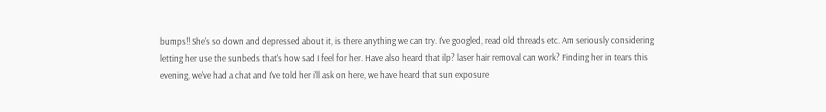bumps!! She's so down and depressed about it, is there anything we can try. I've googled, read old threads etc. Am seriously considering letting her use the sunbeds that's how sad I feel for her. Have also heard that ilp? laser hair removal can work? Finding her in tears this evening, we've had a chat and I've told her i'll ask on here, we have heard that sun exposure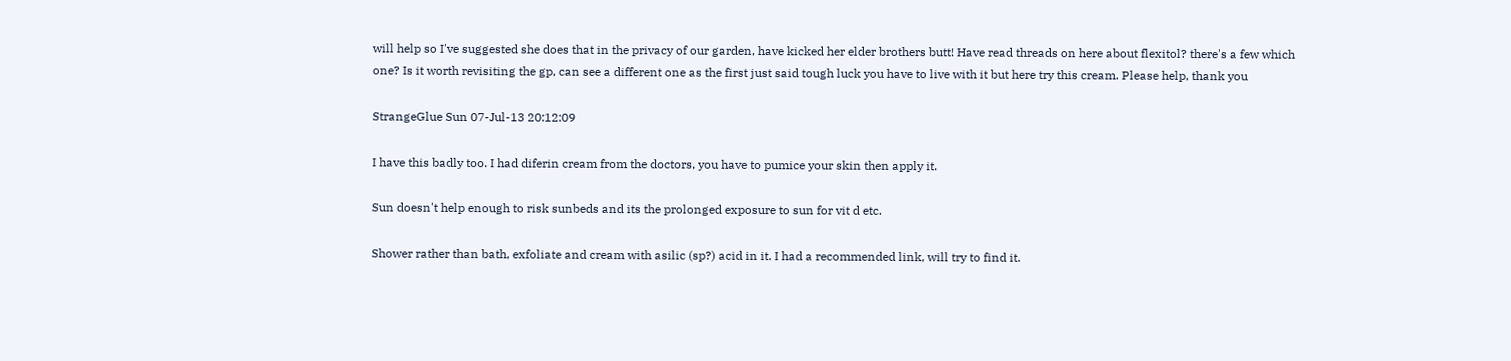will help so I've suggested she does that in the privacy of our garden, have kicked her elder brothers butt! Have read threads on here about flexitol? there's a few which one? Is it worth revisiting the gp, can see a different one as the first just said tough luck you have to live with it but here try this cream. Please help, thank you

StrangeGlue Sun 07-Jul-13 20:12:09

I have this badly too. I had diferin cream from the doctors, you have to pumice your skin then apply it.

Sun doesn't help enough to risk sunbeds and its the prolonged exposure to sun for vit d etc.

Shower rather than bath, exfoliate and cream with asilic (sp?) acid in it. I had a recommended link, will try to find it.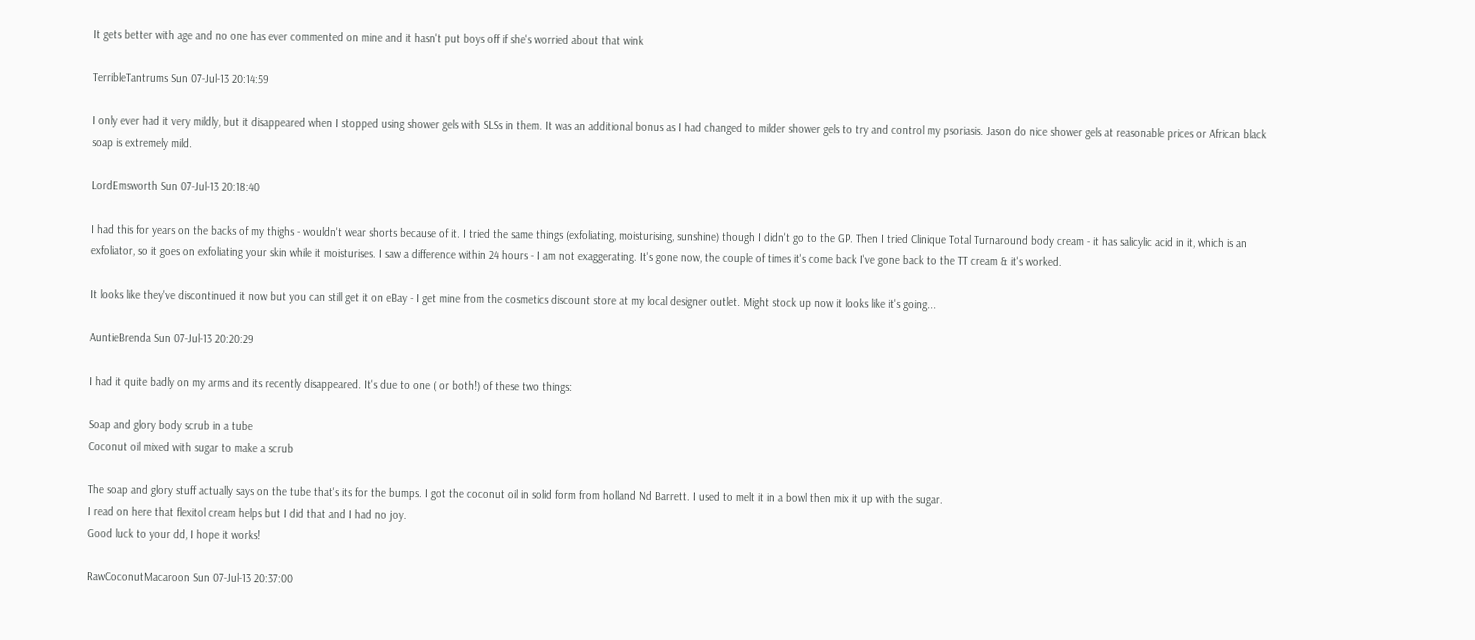It gets better with age and no one has ever commented on mine and it hasn't put boys off if she's worried about that wink

TerribleTantrums Sun 07-Jul-13 20:14:59

I only ever had it very mildly, but it disappeared when I stopped using shower gels with SLSs in them. It was an additional bonus as I had changed to milder shower gels to try and control my psoriasis. Jason do nice shower gels at reasonable prices or African black soap is extremely mild.

LordEmsworth Sun 07-Jul-13 20:18:40

I had this for years on the backs of my thighs - wouldn't wear shorts because of it. I tried the same things (exfoliating, moisturising, sunshine) though I didn't go to the GP. Then I tried Clinique Total Turnaround body cream - it has salicylic acid in it, which is an exfoliator, so it goes on exfoliating your skin while it moisturises. I saw a difference within 24 hours - I am not exaggerating. It's gone now, the couple of times it's come back I've gone back to the TT cream & it's worked.

It looks like they've discontinued it now but you can still get it on eBay - I get mine from the cosmetics discount store at my local designer outlet. Might stock up now it looks like it's going...

AuntieBrenda Sun 07-Jul-13 20:20:29

I had it quite badly on my arms and its recently disappeared. It's due to one ( or both!) of these two things:

Soap and glory body scrub in a tube
Coconut oil mixed with sugar to make a scrub

The soap and glory stuff actually says on the tube that's its for the bumps. I got the coconut oil in solid form from holland Nd Barrett. I used to melt it in a bowl then mix it up with the sugar.
I read on here that flexitol cream helps but I did that and I had no joy.
Good luck to your dd, I hope it works!

RawCoconutMacaroon Sun 07-Jul-13 20:37:00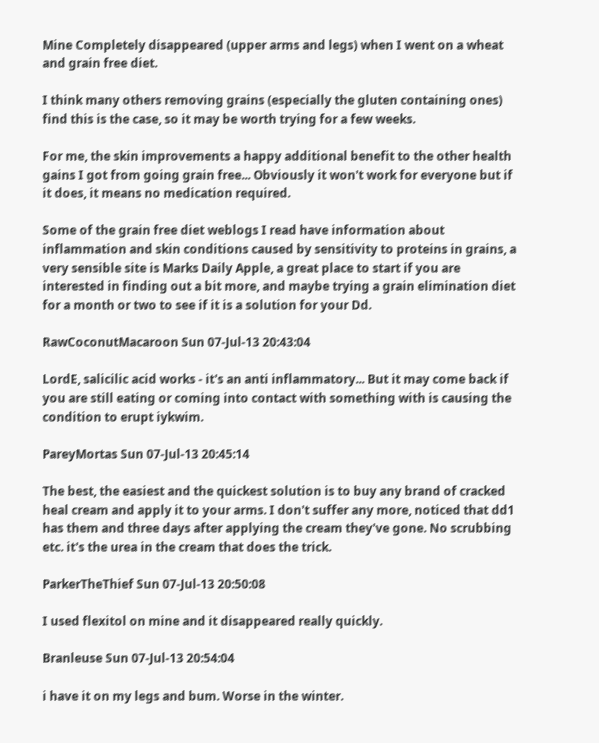Mine Completely disappeared (upper arms and legs) when I went on a wheat and grain free diet.

I think many others removing grains (especially the gluten containing ones) find this is the case, so it may be worth trying for a few weeks.

For me, the skin improvements a happy additional benefit to the other health gains I got from going grain free... Obviously it won't work for everyone but if it does, it means no medication required.

Some of the grain free diet weblogs I read have information about inflammation and skin conditions caused by sensitivity to proteins in grains, a very sensible site is Marks Daily Apple, a great place to start if you are interested in finding out a bit more, and maybe trying a grain elimination diet for a month or two to see if it is a solution for your Dd.

RawCoconutMacaroon Sun 07-Jul-13 20:43:04

LordE, salicilic acid works - it's an anti inflammatory... But it may come back if you are still eating or coming into contact with something with is causing the condition to erupt iykwim.

PareyMortas Sun 07-Jul-13 20:45:14

The best, the easiest and the quickest solution is to buy any brand of cracked heal cream and apply it to your arms. I don't suffer any more, noticed that dd1 has them and three days after applying the cream they've gone. No scrubbing etc. it's the urea in the cream that does the trick.

ParkerTheThief Sun 07-Jul-13 20:50:08

I used flexitol on mine and it disappeared really quickly.

Branleuse Sun 07-Jul-13 20:54:04

i have it on my legs and bum. Worse in the winter.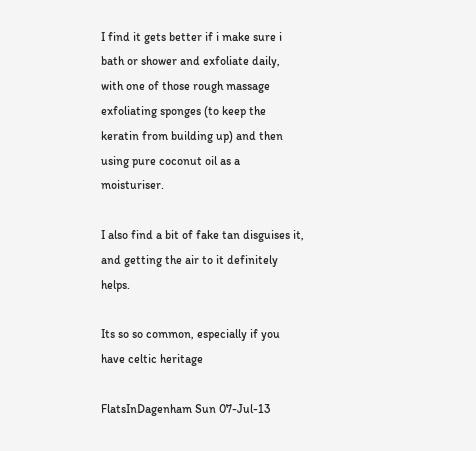I find it gets better if i make sure i bath or shower and exfoliate daily, with one of those rough massage exfoliating sponges (to keep the keratin from building up) and then using pure coconut oil as a moisturiser.

I also find a bit of fake tan disguises it, and getting the air to it definitely helps.

Its so so common, especially if you have celtic heritage

FlatsInDagenham Sun 07-Jul-13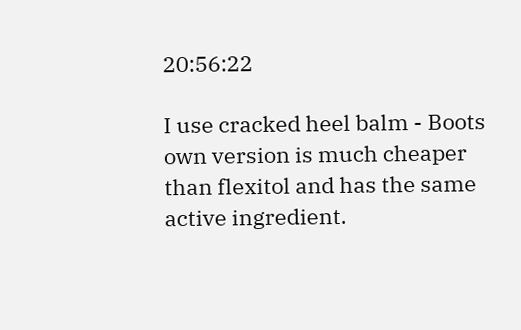20:56:22

I use cracked heel balm - Boots own version is much cheaper than flexitol and has the same active ingredient.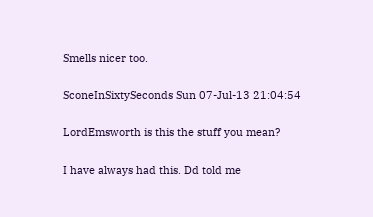Smells nicer too.

SconeInSixtySeconds Sun 07-Jul-13 21:04:54

LordEmsworth is this the stuff you mean?

I have always had this. Dd told me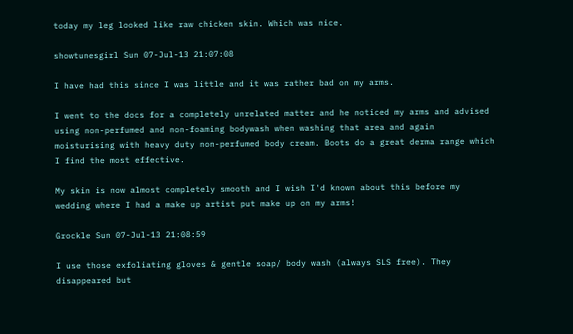today my leg looked like raw chicken skin. Which was nice.

showtunesgirl Sun 07-Jul-13 21:07:08

I have had this since I was little and it was rather bad on my arms.

I went to the docs for a completely unrelated matter and he noticed my arms and advised using non-perfumed and non-foaming bodywash when washing that area and again moisturising with heavy duty non-perfumed body cream. Boots do a great derma range which I find the most effective.

My skin is now almost completely smooth and I wish I'd known about this before my wedding where I had a make up artist put make up on my arms!

Grockle Sun 07-Jul-13 21:08:59

I use those exfoliating gloves & gentle soap/ body wash (always SLS free). They disappeared but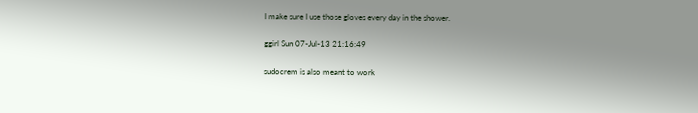I make sure I use those gloves every day in the shower.

ggirl Sun 07-Jul-13 21:16:49

sudocrem is also meant to work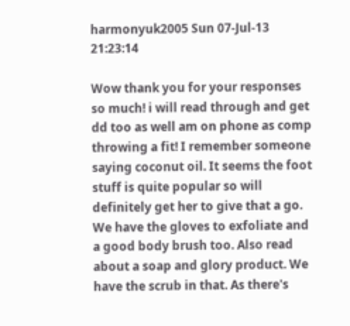harmonyuk2005 Sun 07-Jul-13 21:23:14

Wow thank you for your responses so much! i will read through and get dd too as well am on phone as comp throwing a fit! I remember someone saying coconut oil. It seems the foot stuff is quite popular so will definitely get her to give that a go. We have the gloves to exfoliate and a good body brush too. Also read about a soap and glory product. We have the scrub in that. As there's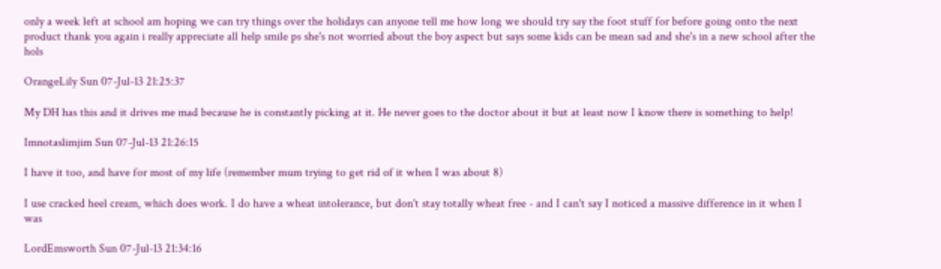only a week left at school am hoping we can try things over the holidays can anyone tell me how long we should try say the foot stuff for before going onto the next product thank you again i really appreciate all help smile ps she's not worried about the boy aspect but says some kids can be mean sad and she's in a new school after the hols

OrangeLily Sun 07-Jul-13 21:25:37

My DH has this and it drives me mad because he is constantly picking at it. He never goes to the doctor about it but at least now I know there is something to help!

Imnotaslimjim Sun 07-Jul-13 21:26:15

I have it too, and have for most of my life (remember mum trying to get rid of it when I was about 8)

I use cracked heel cream, which does work. I do have a wheat intolerance, but don't stay totally wheat free - and I can't say I noticed a massive difference in it when I was

LordEmsworth Sun 07-Jul-13 21:34:16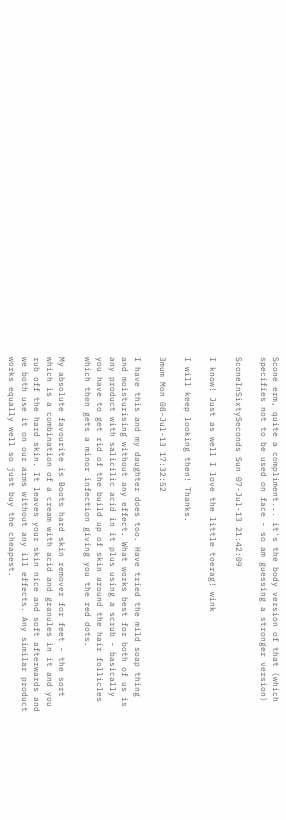Scone erm, quite a compliment... it's the body version of that (which specifies not to be used on face - so am guessing a stronger version)

SconeInSixtySeconds Sun 07-Jul-13 21:42:09

I know! Just as well I love the little toerag! wink

I will keep looking then! Thanks.

3mum Mon 08-Jul-13 17:32:52

I have this and my daughter does too. Have tried the mild soap thing and moisturising without any effect. What works best for both of us is any product with salicilic acid in it plus using a scrub - basically you have to get rid of the build up of skin around the hair follicles which then gets a minor infection giving you the red dots.

My absolute favourite is Boots hard skin remover for feet - the sort which is a combination of a cream with acid and granules in it and you rub off the hard skin. It leaves your skin nice and soft afterwards and we both use it on our arms without any ill effects. Any similar product works equally well so just buy the cheapest.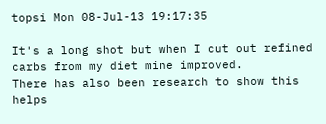topsi Mon 08-Jul-13 19:17:35

It's a long shot but when I cut out refined carbs from my diet mine improved.
There has also been research to show this helps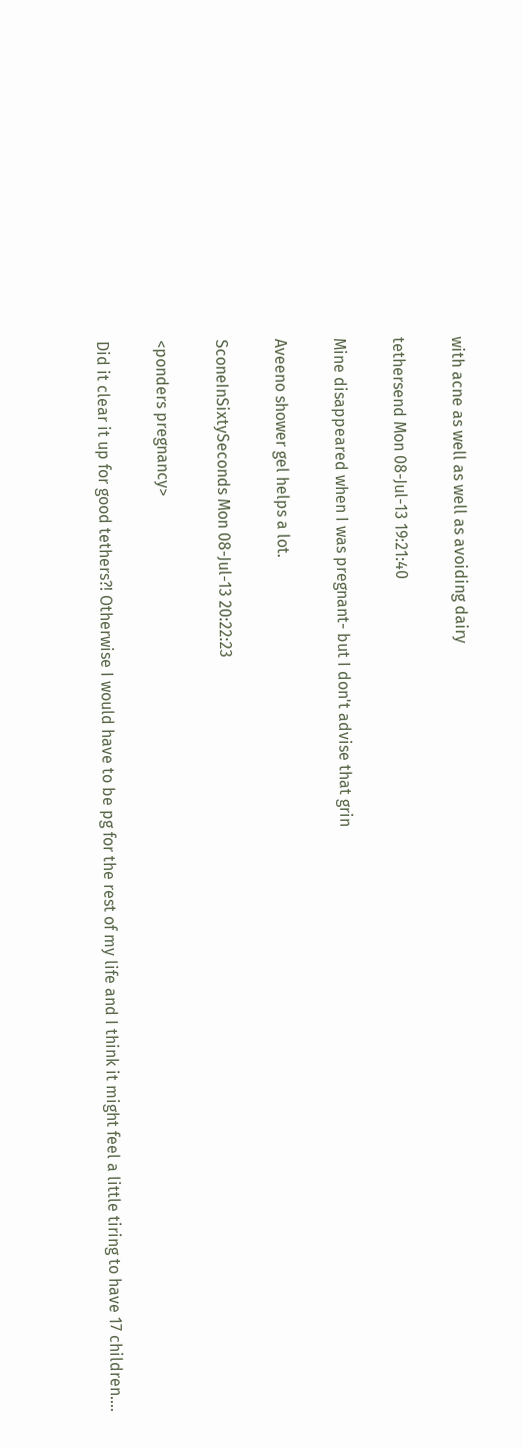with acne as well as well as avoiding dairy

tethersend Mon 08-Jul-13 19:21:40

Mine disappeared when I was pregnant- but I don't advise that grin

Aveeno shower gel helps a lot.

SconeInSixtySeconds Mon 08-Jul-13 20:22:23

<ponders pregnancy>

Did it clear it up for good tethers?! Otherwise I would have to be pg for the rest of my life and I think it might feel a little tiring to have 17 children....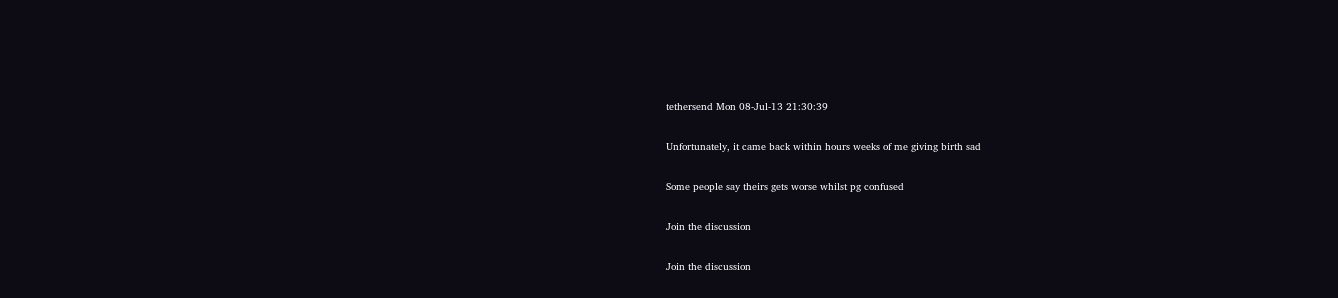tethersend Mon 08-Jul-13 21:30:39

Unfortunately, it came back within hours weeks of me giving birth sad

Some people say theirs gets worse whilst pg confused

Join the discussion

Join the discussion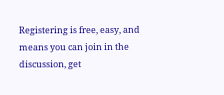Registering is free, easy, and means you can join in the discussion, get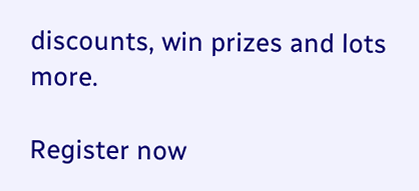discounts, win prizes and lots more.

Register now